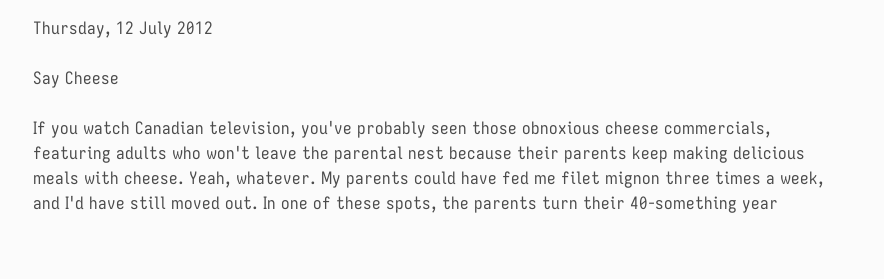Thursday, 12 July 2012

Say Cheese

If you watch Canadian television, you've probably seen those obnoxious cheese commercials, featuring adults who won't leave the parental nest because their parents keep making delicious meals with cheese. Yeah, whatever. My parents could have fed me filet mignon three times a week, and I'd have still moved out. In one of these spots, the parents turn their 40-something year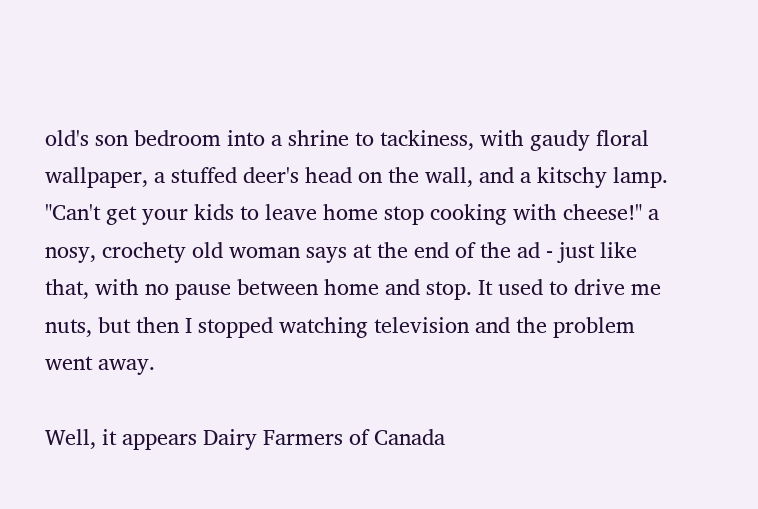old's son bedroom into a shrine to tackiness, with gaudy floral wallpaper, a stuffed deer's head on the wall, and a kitschy lamp. "Can't get your kids to leave home stop cooking with cheese!" a nosy, crochety old woman says at the end of the ad - just like that, with no pause between home and stop. It used to drive me nuts, but then I stopped watching television and the problem went away.

Well, it appears Dairy Farmers of Canada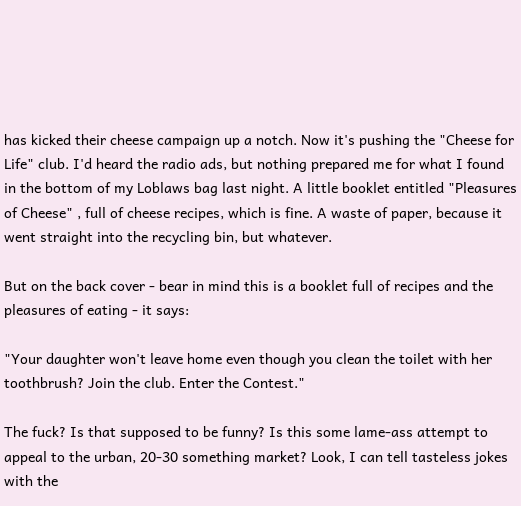has kicked their cheese campaign up a notch. Now it's pushing the "Cheese for Life" club. I'd heard the radio ads, but nothing prepared me for what I found in the bottom of my Loblaws bag last night. A little booklet entitled "Pleasures of Cheese" , full of cheese recipes, which is fine. A waste of paper, because it went straight into the recycling bin, but whatever.

But on the back cover - bear in mind this is a booklet full of recipes and the pleasures of eating - it says:

"Your daughter won't leave home even though you clean the toilet with her toothbrush? Join the club. Enter the Contest."

The fuck? Is that supposed to be funny? Is this some lame-ass attempt to appeal to the urban, 20-30 something market? Look, I can tell tasteless jokes with the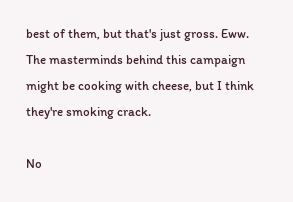best of them, but that's just gross. Eww. The masterminds behind this campaign might be cooking with cheese, but I think they're smoking crack.

No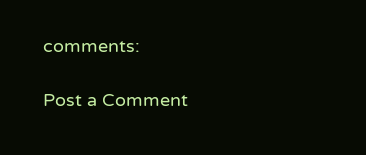comments:

Post a Comment